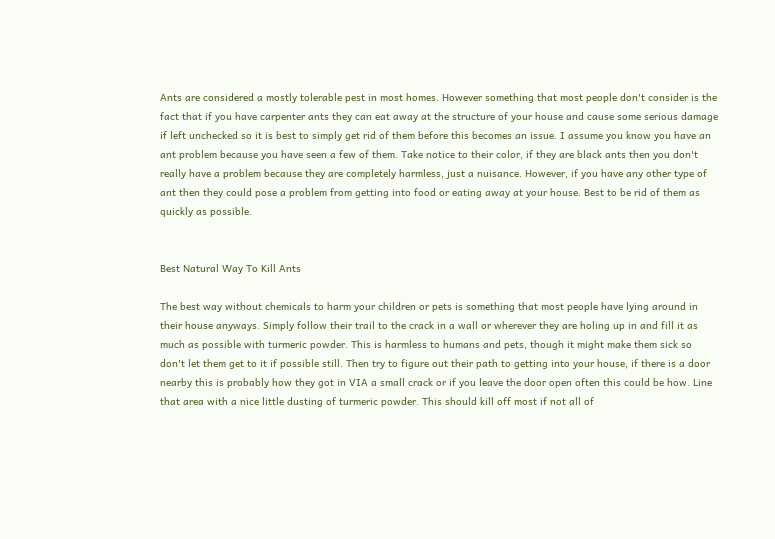Ants are considered a mostly tolerable pest in most homes. However something that most people don't consider is the fact that if you have carpenter ants they can eat away at the structure of your house and cause some serious damage if left unchecked so it is best to simply get rid of them before this becomes an issue. I assume you know you have an ant problem because you have seen a few of them. Take notice to their color, if they are black ants then you don't really have a problem because they are completely harmless, just a nuisance. However, if you have any other type of ant then they could pose a problem from getting into food or eating away at your house. Best to be rid of them as quickly as possible.


Best Natural Way To Kill Ants

The best way without chemicals to harm your children or pets is something that most people have lying around in their house anyways. Simply follow their trail to the crack in a wall or wherever they are holing up in and fill it as much as possible with turmeric powder. This is harmless to humans and pets, though it might make them sick so don't let them get to it if possible still. Then try to figure out their path to getting into your house, if there is a door nearby this is probably how they got in VIA a small crack or if you leave the door open often this could be how. Line that area with a nice little dusting of turmeric powder. This should kill off most if not all of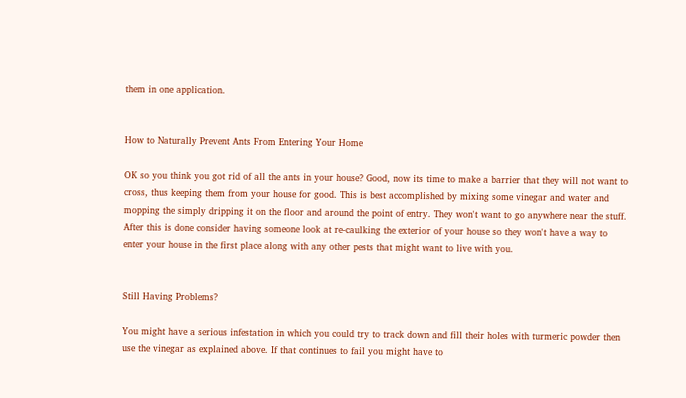them in one application.


How to Naturally Prevent Ants From Entering Your Home

OK so you think you got rid of all the ants in your house? Good, now its time to make a barrier that they will not want to cross, thus keeping them from your house for good. This is best accomplished by mixing some vinegar and water and mopping the simply dripping it on the floor and around the point of entry. They won't want to go anywhere near the stuff. After this is done consider having someone look at re-caulking the exterior of your house so they won't have a way to enter your house in the first place along with any other pests that might want to live with you.


Still Having Problems?

You might have a serious infestation in which you could try to track down and fill their holes with turmeric powder then use the vinegar as explained above. If that continues to fail you might have to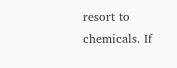resort to chemicals. If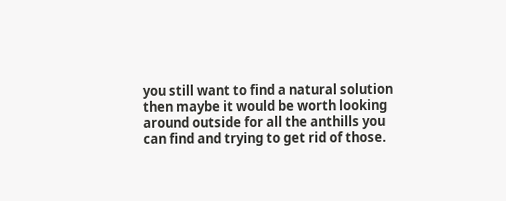you still want to find a natural solution then maybe it would be worth looking around outside for all the anthills you can find and trying to get rid of those.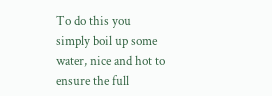To do this you simply boil up some water, nice and hot to ensure the full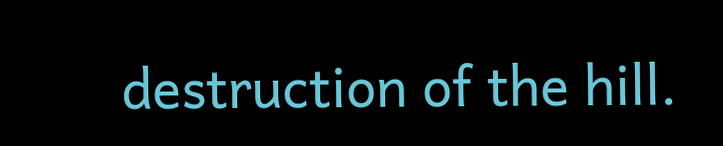destruction of the hill.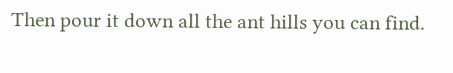Then pour it down all the ant hills you can find.